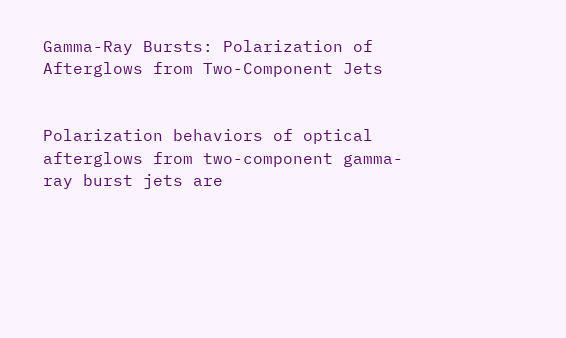Gamma-Ray Bursts: Polarization of Afterglows from Two-Component Jets


Polarization behaviors of optical afterglows from two-component gamma-ray burst jets are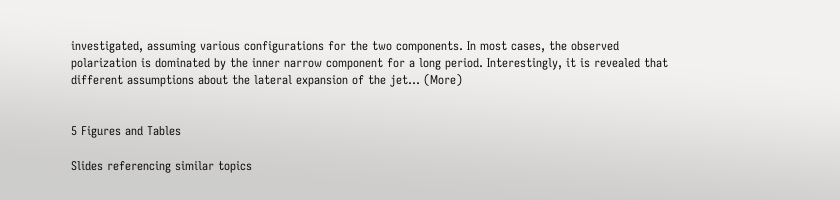investigated, assuming various configurations for the two components. In most cases, the observed polarization is dominated by the inner narrow component for a long period. Interestingly, it is revealed that different assumptions about the lateral expansion of the jet… (More)


5 Figures and Tables

Slides referencing similar topics